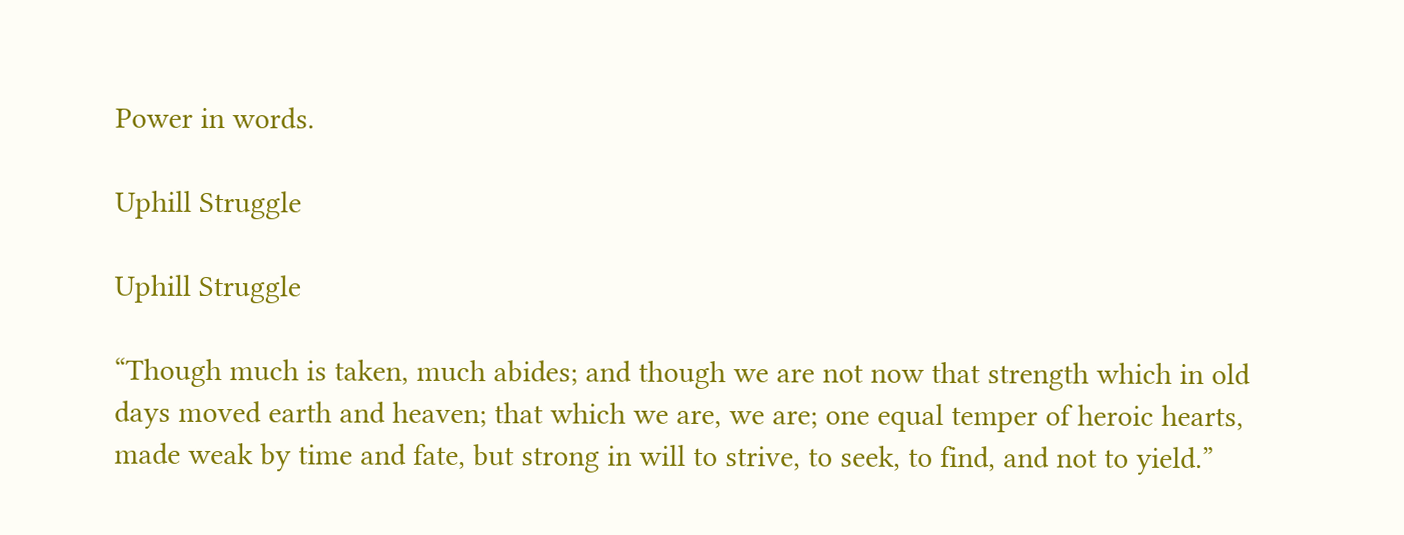Power in words.

Uphill Struggle

Uphill Struggle

“Though much is taken, much abides; and though we are not now that strength which in old days moved earth and heaven; that which we are, we are; one equal temper of heroic hearts, made weak by time and fate, but strong in will to strive, to seek, to find, and not to yield.”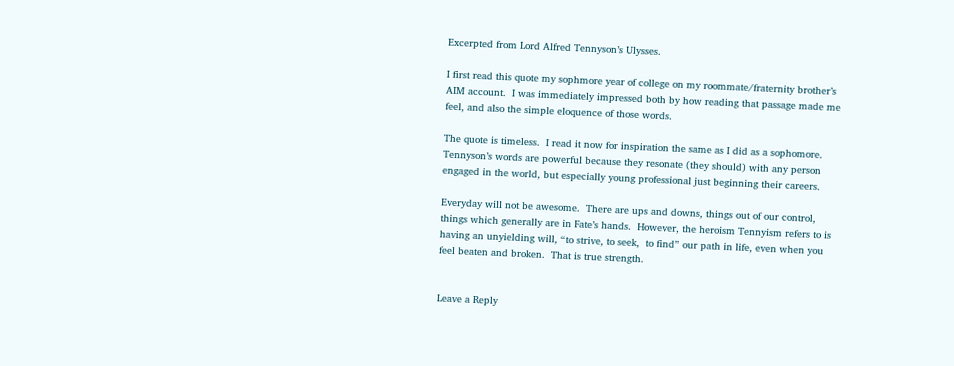Excerpted from Lord Alfred Tennyson’s Ulysses.

I first read this quote my sophmore year of college on my roommate/fraternity brother’s AIM account.  I was immediately impressed both by how reading that passage made me feel, and also the simple eloquence of those words.

The quote is timeless.  I read it now for inspiration the same as I did as a sophomore.  Tennyson’s words are powerful because they resonate (they should) with any person engaged in the world, but especially young professional just beginning their careers.

Everyday will not be awesome.  There are ups and downs, things out of our control, things which generally are in Fate’s hands.  However, the heroism Tennyism refers to is having an unyielding will, “to strive, to seek,  to find” our path in life, even when you feel beaten and broken.  That is true strength.


Leave a Reply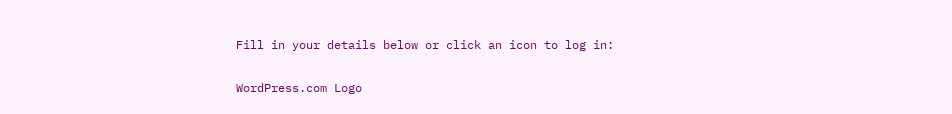Fill in your details below or click an icon to log in:

WordPress.com Logo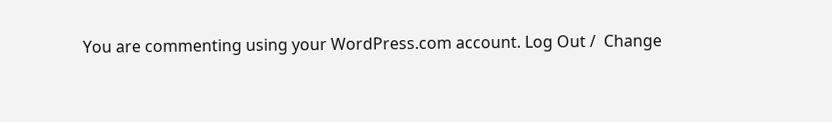You are commenting using your WordPress.com account. Log Out /  Change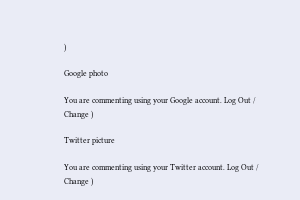)

Google photo

You are commenting using your Google account. Log Out /  Change )

Twitter picture

You are commenting using your Twitter account. Log Out /  Change )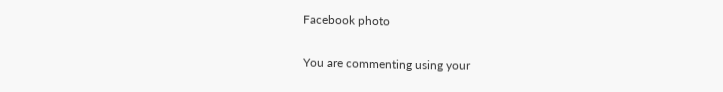Facebook photo

You are commenting using your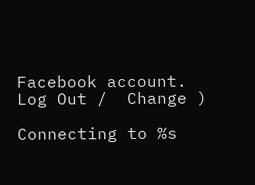Facebook account. Log Out /  Change )

Connecting to %s